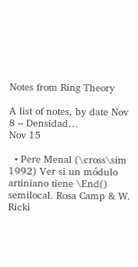Notes from Ring Theory

A list of notes, by date Nov 8 – Densidad…
Nov 15

  • Pere Menal (\cross\sim 1992) Ver si un módulo artiniano tiene \End() semilocal. Rosa Camp & W. Ricki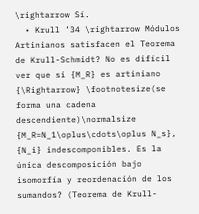\rightarrow Sí.
  • Krull ’34 \rightarrow Módulos Artinianos satisfacen el Teorema de Krull-Schmidt? No es difícil ver que si {M_R} es artiniano {\Rightarrow} \footnotesize(se forma una cadena descendiente)\normalsize {M_R=N_1\oplus\cdots\oplus N_s}, {N_i} indescomponibles. Es la única descomposición bajo isomorfía y reordenación de los sumandos? (Teorema de Krull-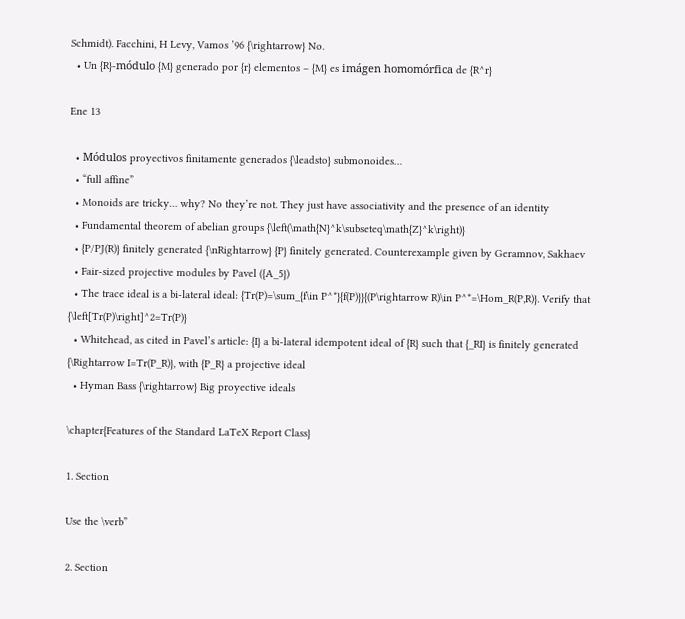Schmidt). Facchini, H Levy, Vamos ’96 {\rightarrow} No.
  • Un {R}-módulo {M} generado por {r} elementos – {M} es imágen homomórfica de {R^r}

Ene 13

  • Módulos proyectivos finitamente generados {\leadsto} submonoides…
  • “full affine”
  • Monoids are tricky… why? No they’re not. They just have associativity and the presence of an identity
  • Fundamental theorem of abelian groups {\left(\math{N}^k\subseteq\math{Z}^k\right)}
  • {P/PJ(R)} finitely generated {\nRightarrow} {P} finitely generated. Counterexample given by Geramnov, Sakhaev
  • Fair-sized projective modules by Pavel ({A_5})
  • The trace ideal is a bi-lateral ideal: {Tr(P)=\sum_{f\in P^*}{f(P)}}{(P\rightarrow R)\in P^*=\Hom_R(P,R)}. Verify that {\left[Tr(P)\right]^2=Tr(P)}
  • Whitehead, as cited in Pavel’s article: {I} a bi-lateral idempotent ideal of {R} such that {_RI} is finitely generated {\Rightarrow I=Tr(P_R)}, with {P_R} a projective ideal
  • Hyman Bass {\rightarrow} Big proyective ideals

\chapter{Features of the Standard LaTeX Report Class}

1. Section

Use the \verb”

2. Section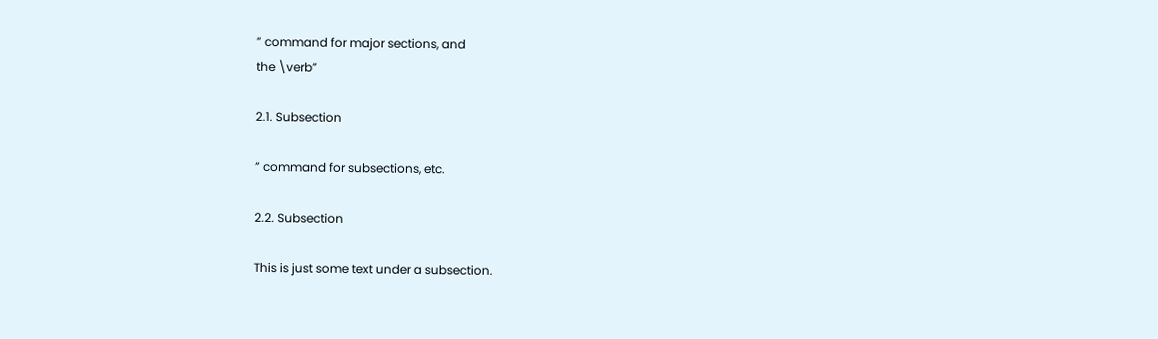” command for major sections, and
the \verb”

2.1. Subsection

” command for subsections, etc.

2.2. Subsection

This is just some text under a subsection.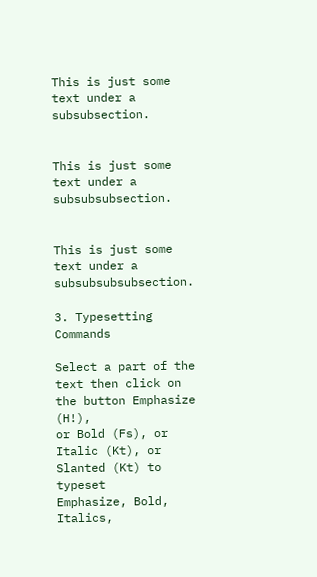This is just some text under a subsubsection.


This is just some text under a subsubsubsection.


This is just some text under a subsubsubsubsection.

3. Typesetting Commands

Select a part of the text then click on the button Emphasize (H!),
or Bold (Fs), or Italic (Kt), or Slanted (Kt) to typeset
Emphasize, Bold, Italics,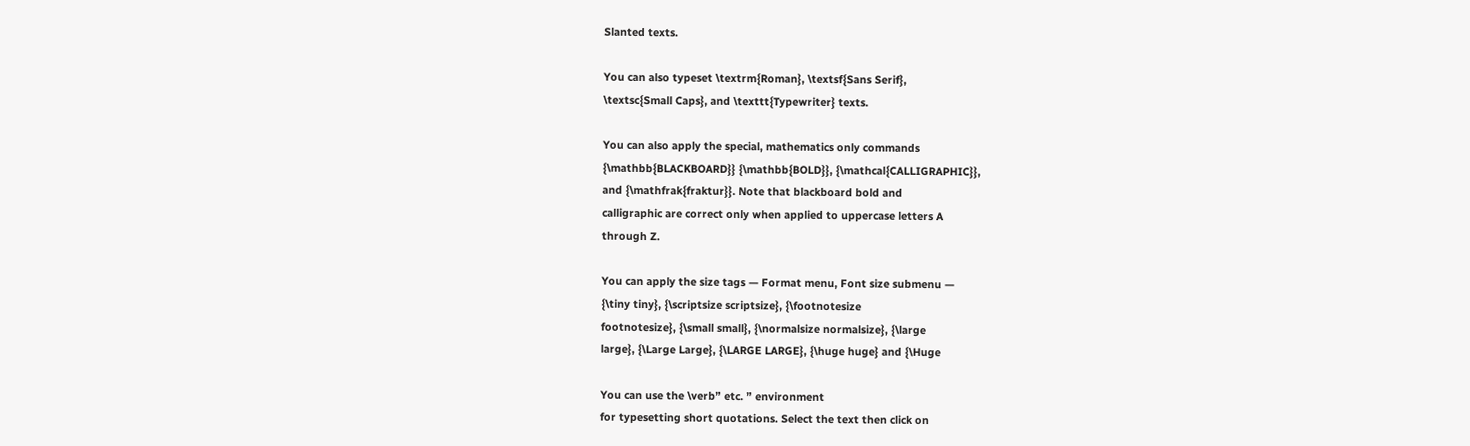Slanted texts.

You can also typeset \textrm{Roman}, \textsf{Sans Serif},
\textsc{Small Caps}, and \texttt{Typewriter} texts.

You can also apply the special, mathematics only commands
{\mathbb{BLACKBOARD}} {\mathbb{BOLD}}, {\mathcal{CALLIGRAPHIC}},
and {\mathfrak{fraktur}}. Note that blackboard bold and
calligraphic are correct only when applied to uppercase letters A
through Z.

You can apply the size tags — Format menu, Font size submenu —
{\tiny tiny}, {\scriptsize scriptsize}, {\footnotesize
footnotesize}, {\small small}, {\normalsize normalsize}, {\large
large}, {\Large Large}, {\LARGE LARGE}, {\huge huge} and {\Huge

You can use the \verb” etc. ” environment
for typesetting short quotations. Select the text then click on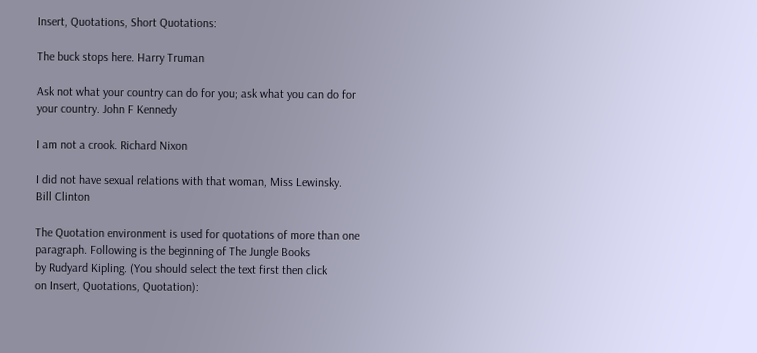Insert, Quotations, Short Quotations:

The buck stops here. Harry Truman

Ask not what your country can do for you; ask what you can do for
your country. John F Kennedy

I am not a crook. Richard Nixon

I did not have sexual relations with that woman, Miss Lewinsky.
Bill Clinton

The Quotation environment is used for quotations of more than one
paragraph. Following is the beginning of The Jungle Books
by Rudyard Kipling. (You should select the text first then click
on Insert, Quotations, Quotation):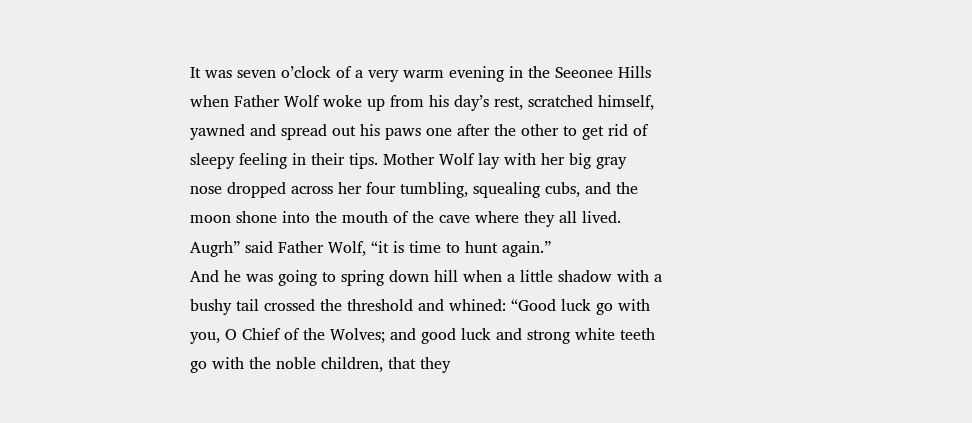It was seven o’clock of a very warm evening in the Seeonee Hills
when Father Wolf woke up from his day’s rest, scratched himself,
yawned and spread out his paws one after the other to get rid of
sleepy feeling in their tips. Mother Wolf lay with her big gray
nose dropped across her four tumbling, squealing cubs, and the
moon shone into the mouth of the cave where they all lived.
Augrh” said Father Wolf, “it is time to hunt again.”
And he was going to spring down hill when a little shadow with a
bushy tail crossed the threshold and whined: “Good luck go with
you, O Chief of the Wolves; and good luck and strong white teeth
go with the noble children, that they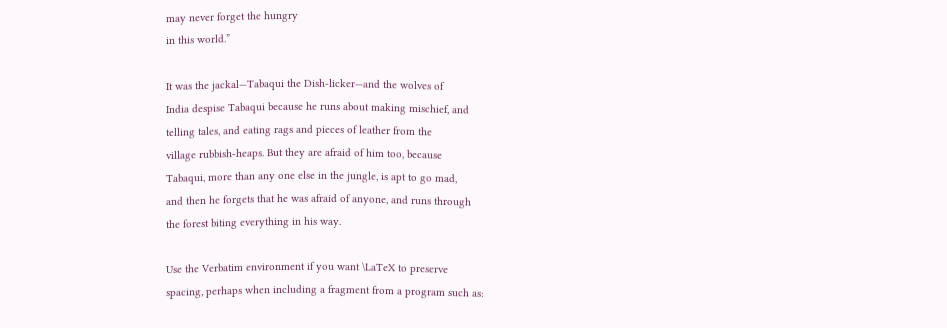may never forget the hungry
in this world.”

It was the jackal—Tabaqui the Dish-licker—and the wolves of
India despise Tabaqui because he runs about making mischief, and
telling tales, and eating rags and pieces of leather from the
village rubbish-heaps. But they are afraid of him too, because
Tabaqui, more than any one else in the jungle, is apt to go mad,
and then he forgets that he was afraid of anyone, and runs through
the forest biting everything in his way.

Use the Verbatim environment if you want \LaTeX to preserve
spacing, perhaps when including a fragment from a program such as: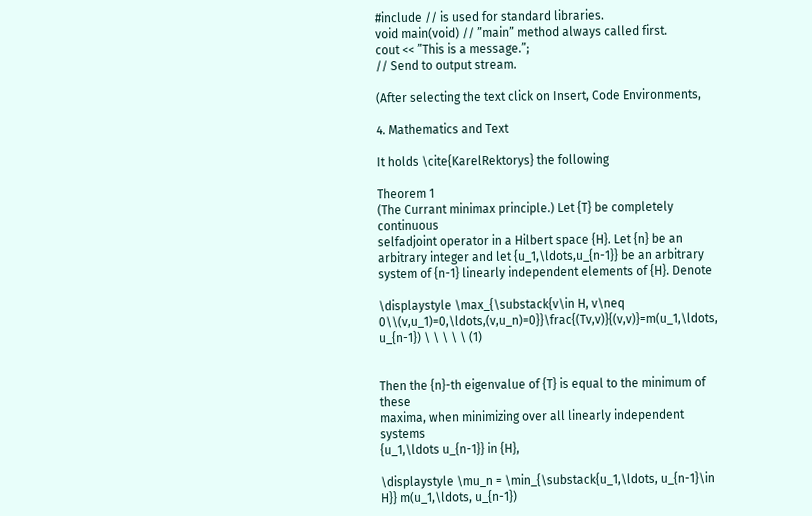#include // is used for standard libraries.
void main(void) // ”main” method always called first.
cout << ”This is a message.”;
// Send to output stream.

(After selecting the text click on Insert, Code Environments,

4. Mathematics and Text

It holds \cite{KarelRektorys} the following

Theorem 1
(The Currant minimax principle.) Let {T} be completely continuous
selfadjoint operator in a Hilbert space {H}. Let {n} be an
arbitrary integer and let {u_1,\ldots,u_{n-1}} be an arbitrary
system of {n-1} linearly independent elements of {H}. Denote

\displaystyle \max_{\substack{v\in H, v\neq 0\\(v,u_1)=0,\ldots,(v,u_n)=0}}\frac{(Tv,v)}{(v,v)}=m(u_1,\ldots, u_{n-1}) \ \ \ \ \ (1)


Then the {n}-th eigenvalue of {T} is equal to the minimum of these
maxima, when minimizing over all linearly independent systems
{u_1,\ldots u_{n-1}} in {H},

\displaystyle \mu_n = \min_{\substack{u_1,\ldots, u_{n-1}\in H}} m(u_1,\ldots, u_{n-1})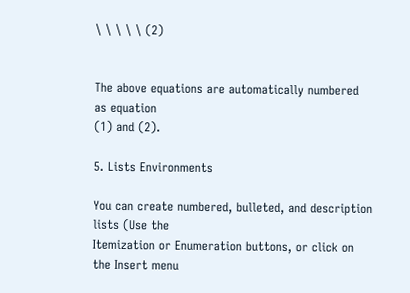\ \ \ \ \ (2)


The above equations are automatically numbered as equation
(1) and (2).

5. Lists Environments

You can create numbered, bulleted, and description lists (Use the
Itemization or Enumeration buttons, or click on the Insert menu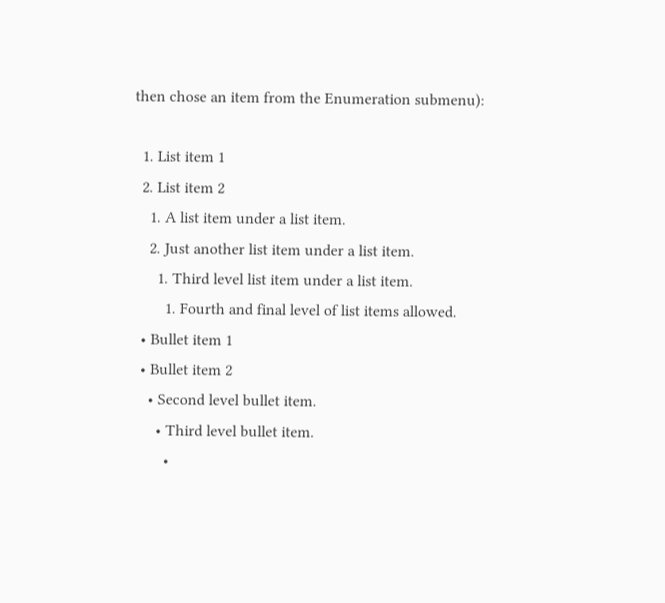then chose an item from the Enumeration submenu):

  1. List item 1
  2. List item 2
    1. A list item under a list item.
    2. Just another list item under a list item.
      1. Third level list item under a list item.
        1. Fourth and final level of list items allowed.
  • Bullet item 1
  • Bullet item 2
    • Second level bullet item.
      • Third level bullet item.
        •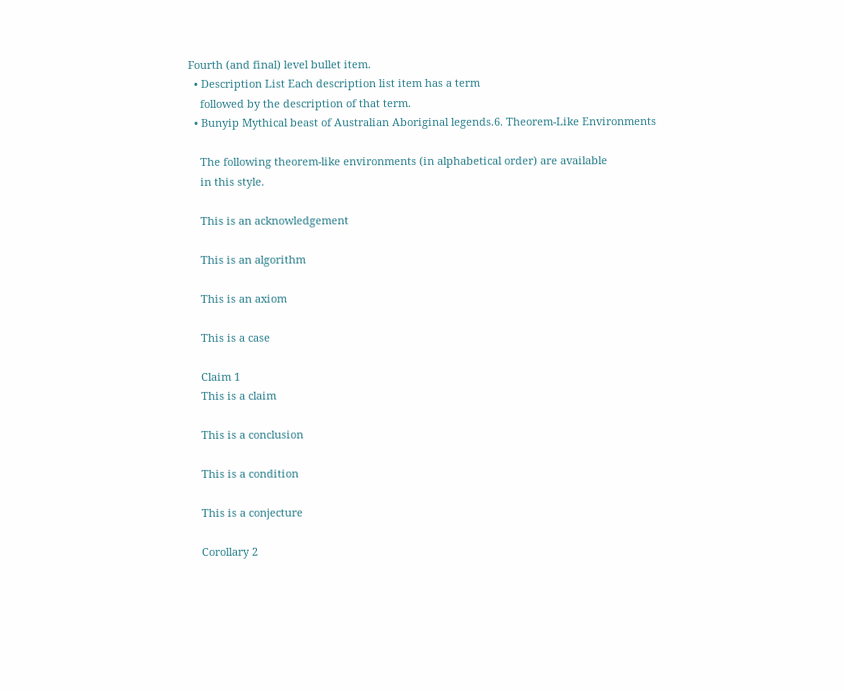Fourth (and final) level bullet item.
  • Description List Each description list item has a term
    followed by the description of that term.
  • Bunyip Mythical beast of Australian Aboriginal legends.6. Theorem-Like Environments

    The following theorem-like environments (in alphabetical order) are available
    in this style.

    This is an acknowledgement

    This is an algorithm

    This is an axiom

    This is a case

    Claim 1
    This is a claim

    This is a conclusion

    This is a condition

    This is a conjecture

    Corollary 2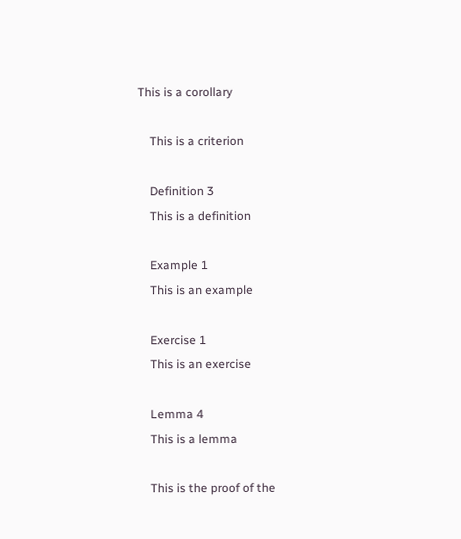This is a corollary

    This is a criterion

    Definition 3
    This is a definition

    Example 1
    This is an example

    Exercise 1
    This is an exercise

    Lemma 4
    This is a lemma

    This is the proof of the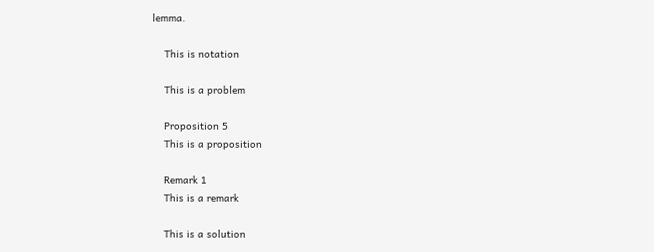lemma.

    This is notation

    This is a problem

    Proposition 5
    This is a proposition

    Remark 1
    This is a remark

    This is a solution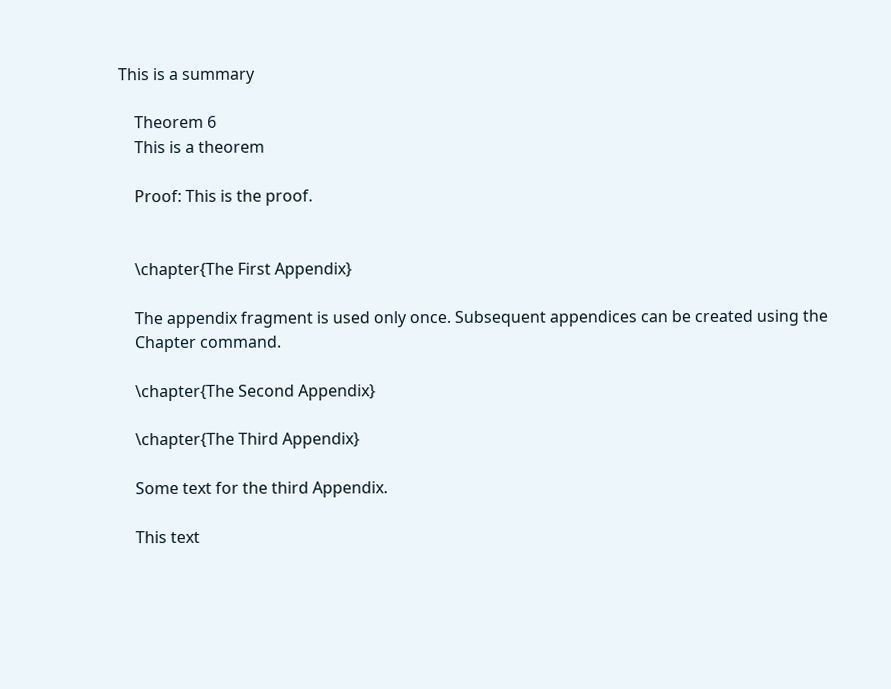This is a summary

    Theorem 6
    This is a theorem

    Proof: This is the proof.


    \chapter{The First Appendix}

    The appendix fragment is used only once. Subsequent appendices can be created using the
    Chapter command.

    \chapter{The Second Appendix}

    \chapter{The Third Appendix}

    Some text for the third Appendix.

    This text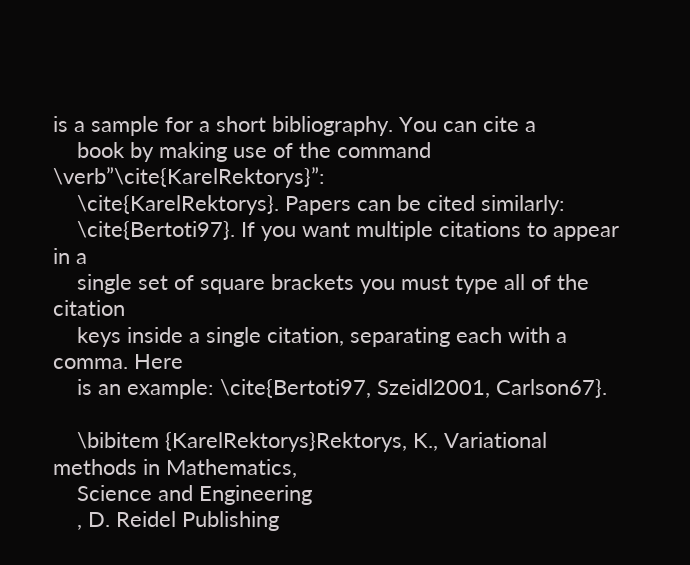is a sample for a short bibliography. You can cite a
    book by making use of the command \verb”\cite{KarelRektorys}”:
    \cite{KarelRektorys}. Papers can be cited similarly:
    \cite{Bertoti97}. If you want multiple citations to appear in a
    single set of square brackets you must type all of the citation
    keys inside a single citation, separating each with a comma. Here
    is an example: \cite{Bertoti97, Szeidl2001, Carlson67}.

    \bibitem {KarelRektorys}Rektorys, K., Variational methods in Mathematics,
    Science and Engineering
    , D. Reidel Publishing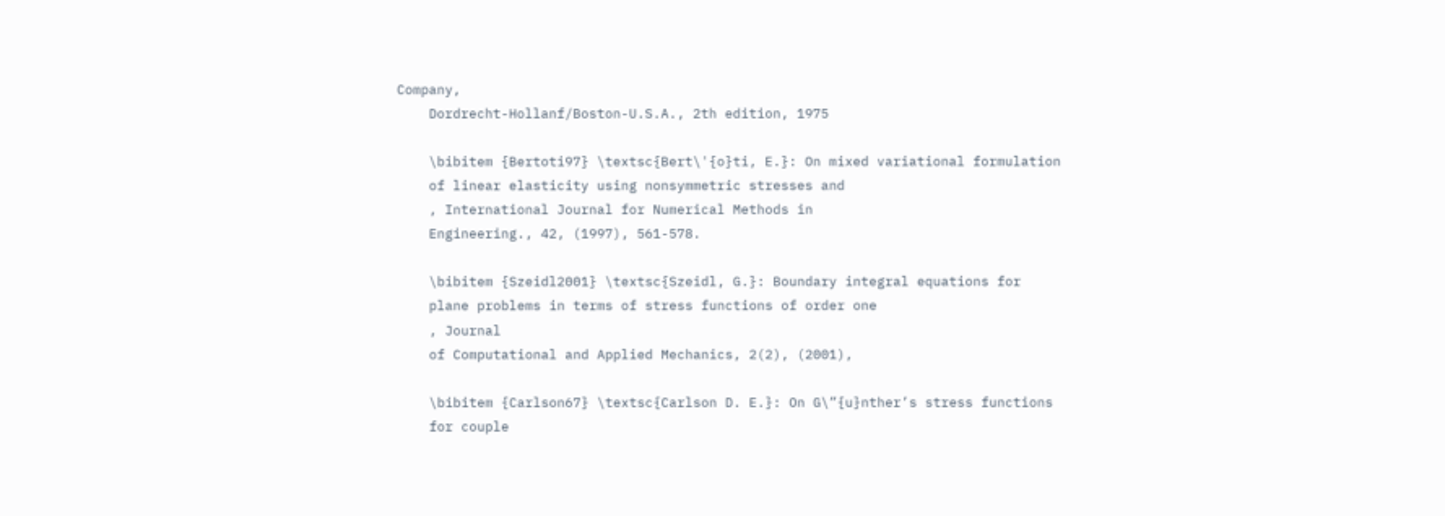Company,
    Dordrecht-Hollanf/Boston-U.S.A., 2th edition, 1975

    \bibitem {Bertoti97} \textsc{Bert\'{o}ti, E.}: On mixed variational formulation
    of linear elasticity using nonsymmetric stresses and
    , International Journal for Numerical Methods in
    Engineering., 42, (1997), 561-578.

    \bibitem {Szeidl2001} \textsc{Szeidl, G.}: Boundary integral equations for
    plane problems in terms of stress functions of order one
    , Journal
    of Computational and Applied Mechanics, 2(2), (2001),

    \bibitem {Carlson67} \textsc{Carlson D. E.}: On G\”{u}nther’s stress functions
    for couple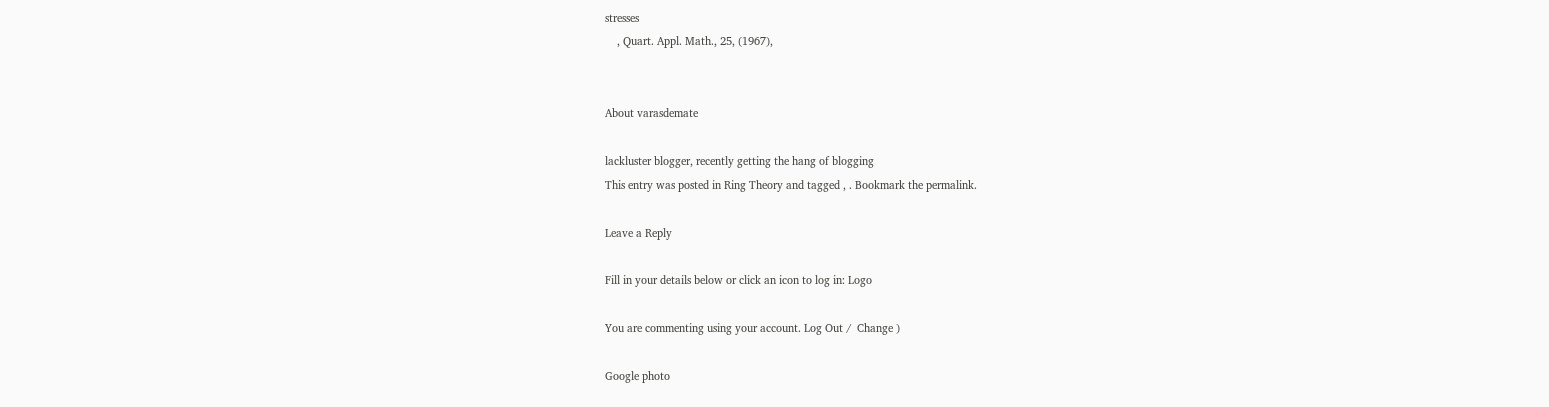stresses
    , Quart. Appl. Math., 25, (1967),


About varasdemate

lackluster blogger, recently getting the hang of blogging
This entry was posted in Ring Theory and tagged , . Bookmark the permalink.

Leave a Reply

Fill in your details below or click an icon to log in: Logo

You are commenting using your account. Log Out /  Change )

Google photo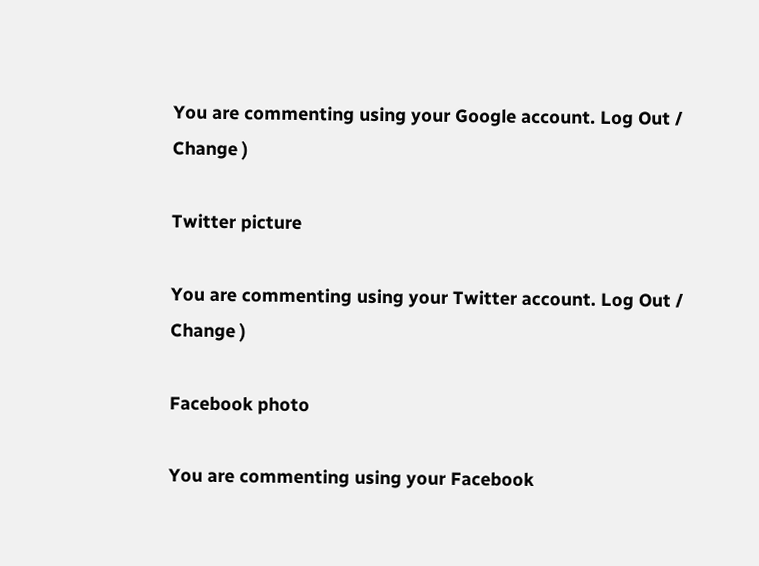You are commenting using your Google account. Log Out /  Change )

Twitter picture

You are commenting using your Twitter account. Log Out /  Change )

Facebook photo

You are commenting using your Facebook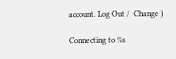account. Log Out /  Change )

Connecting to %s